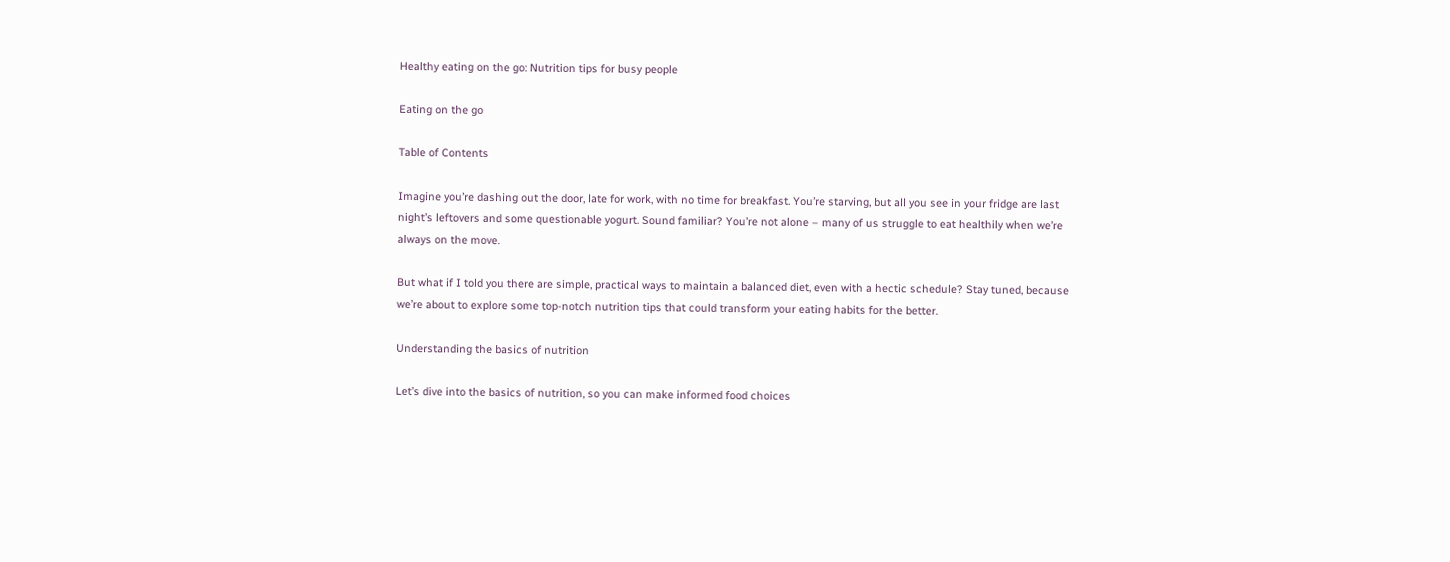Healthy eating on the go: Nutrition tips for busy people

Eating on the go

Table of Contents

Imagine you’re dashing out the door, late for work, with no time for breakfast. You’re starving, but all you see in your fridge are last night’s leftovers and some questionable yogurt. Sound familiar? You’re not alone – many of us struggle to eat healthily when we’re always on the move.

But what if I told you there are simple, practical ways to maintain a balanced diet, even with a hectic schedule? Stay tuned, because we’re about to explore some top-notch nutrition tips that could transform your eating habits for the better.

Understanding the basics of nutrition

Let’s dive into the basics of nutrition, so you can make informed food choices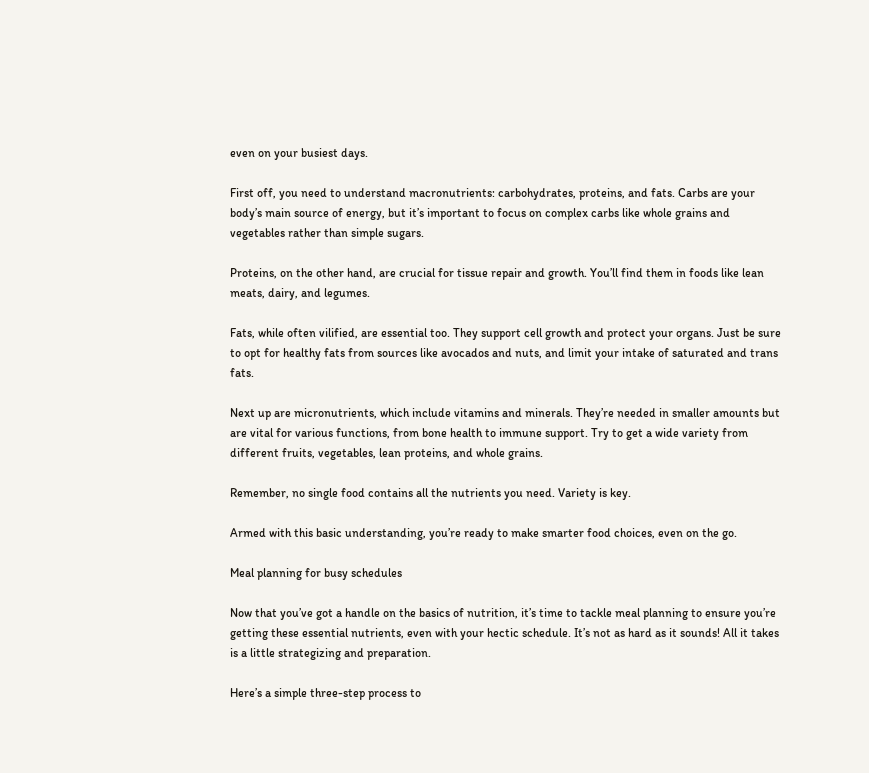even on your busiest days.

First off, you need to understand macronutrients: carbohydrates, proteins, and fats. Carbs are your body’s main source of energy, but it’s important to focus on complex carbs like whole grains and vegetables rather than simple sugars.

Proteins, on the other hand, are crucial for tissue repair and growth. You’ll find them in foods like lean meats, dairy, and legumes.

Fats, while often vilified, are essential too. They support cell growth and protect your organs. Just be sure to opt for healthy fats from sources like avocados and nuts, and limit your intake of saturated and trans fats.

Next up are micronutrients, which include vitamins and minerals. They’re needed in smaller amounts but are vital for various functions, from bone health to immune support. Try to get a wide variety from different fruits, vegetables, lean proteins, and whole grains.

Remember, no single food contains all the nutrients you need. Variety is key.

Armed with this basic understanding, you’re ready to make smarter food choices, even on the go.

Meal planning for busy schedules

Now that you’ve got a handle on the basics of nutrition, it’s time to tackle meal planning to ensure you’re getting these essential nutrients, even with your hectic schedule. It’s not as hard as it sounds! All it takes is a little strategizing and preparation.

Here’s a simple three-step process to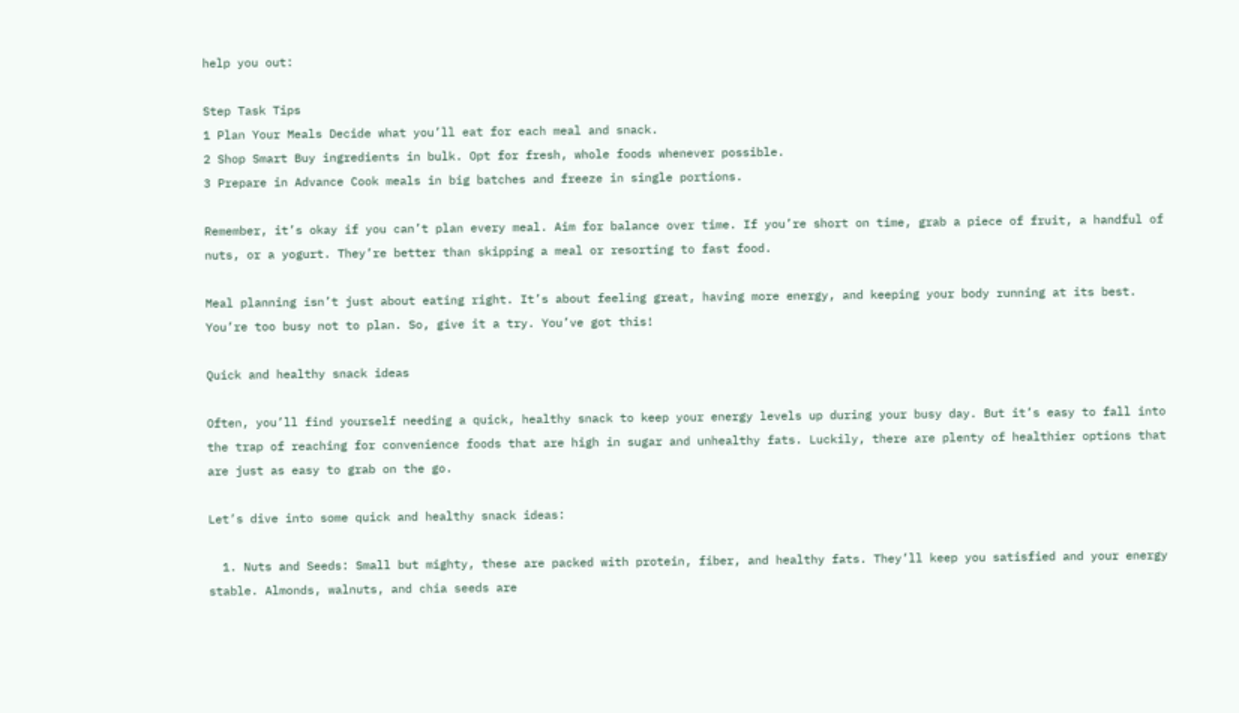help you out:

Step Task Tips
1 Plan Your Meals Decide what you’ll eat for each meal and snack.
2 Shop Smart Buy ingredients in bulk. Opt for fresh, whole foods whenever possible.
3 Prepare in Advance Cook meals in big batches and freeze in single portions.

Remember, it’s okay if you can’t plan every meal. Aim for balance over time. If you’re short on time, grab a piece of fruit, a handful of nuts, or a yogurt. They’re better than skipping a meal or resorting to fast food.

Meal planning isn’t just about eating right. It’s about feeling great, having more energy, and keeping your body running at its best. You’re too busy not to plan. So, give it a try. You’ve got this!

Quick and healthy snack ideas

Often, you’ll find yourself needing a quick, healthy snack to keep your energy levels up during your busy day. But it’s easy to fall into the trap of reaching for convenience foods that are high in sugar and unhealthy fats. Luckily, there are plenty of healthier options that are just as easy to grab on the go.

Let’s dive into some quick and healthy snack ideas:

  1. Nuts and Seeds: Small but mighty, these are packed with protein, fiber, and healthy fats. They’ll keep you satisfied and your energy stable. Almonds, walnuts, and chia seeds are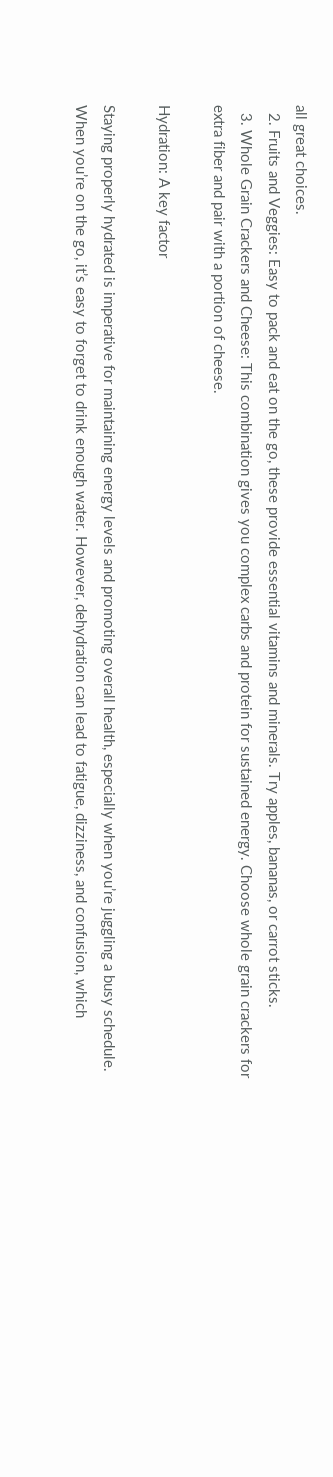all great choices.
  2. Fruits and Veggies: Easy to pack and eat on the go, these provide essential vitamins and minerals. Try apples, bananas, or carrot sticks.
  3. Whole Grain Crackers and Cheese: This combination gives you complex carbs and protein for sustained energy. Choose whole grain crackers for extra fiber and pair with a portion of cheese.

Hydration: A key factor

Staying properly hydrated is imperative for maintaining energy levels and promoting overall health, especially when you’re juggling a busy schedule. When you’re on the go, it’s easy to forget to drink enough water. However, dehydration can lead to fatigue, dizziness, and confusion, which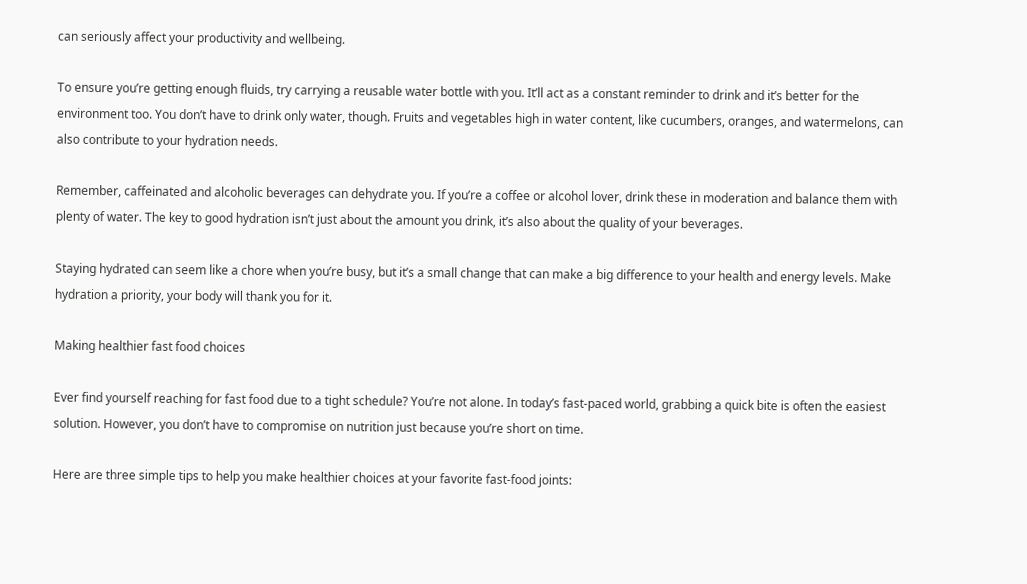can seriously affect your productivity and wellbeing.

To ensure you’re getting enough fluids, try carrying a reusable water bottle with you. It’ll act as a constant reminder to drink and it’s better for the environment too. You don’t have to drink only water, though. Fruits and vegetables high in water content, like cucumbers, oranges, and watermelons, can also contribute to your hydration needs.

Remember, caffeinated and alcoholic beverages can dehydrate you. If you’re a coffee or alcohol lover, drink these in moderation and balance them with plenty of water. The key to good hydration isn’t just about the amount you drink, it’s also about the quality of your beverages.

Staying hydrated can seem like a chore when you’re busy, but it’s a small change that can make a big difference to your health and energy levels. Make hydration a priority, your body will thank you for it.

Making healthier fast food choices

Ever find yourself reaching for fast food due to a tight schedule? You’re not alone. In today’s fast-paced world, grabbing a quick bite is often the easiest solution. However, you don’t have to compromise on nutrition just because you’re short on time.

Here are three simple tips to help you make healthier choices at your favorite fast-food joints: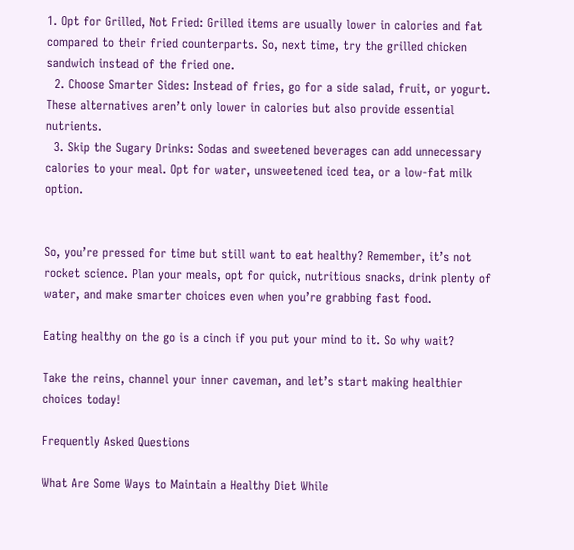1. Opt for Grilled, Not Fried: Grilled items are usually lower in calories and fat compared to their fried counterparts. So, next time, try the grilled chicken sandwich instead of the fried one.
  2. Choose Smarter Sides: Instead of fries, go for a side salad, fruit, or yogurt. These alternatives aren’t only lower in calories but also provide essential nutrients.
  3. Skip the Sugary Drinks: Sodas and sweetened beverages can add unnecessary calories to your meal. Opt for water, unsweetened iced tea, or a low-fat milk option.


So, you’re pressed for time but still want to eat healthy? Remember, it’s not rocket science. Plan your meals, opt for quick, nutritious snacks, drink plenty of water, and make smarter choices even when you’re grabbing fast food.

Eating healthy on the go is a cinch if you put your mind to it. So why wait?

Take the reins, channel your inner caveman, and let’s start making healthier choices today!

Frequently Asked Questions

What Are Some Ways to Maintain a Healthy Diet While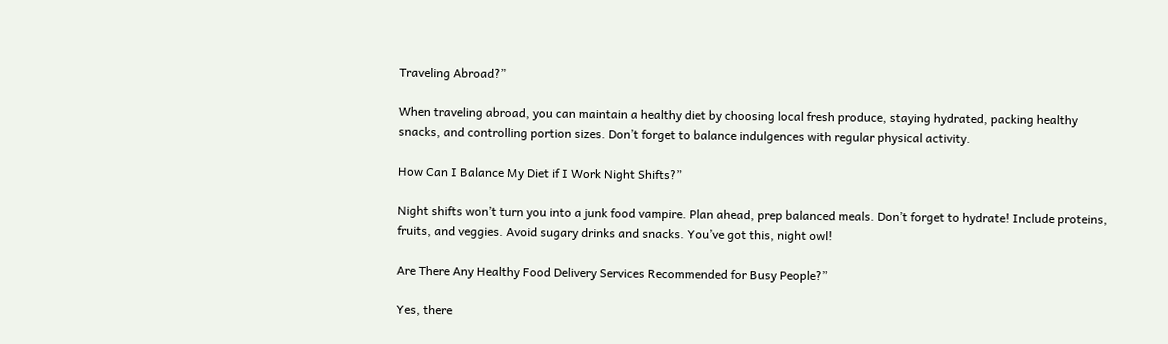Traveling Abroad?”

When traveling abroad, you can maintain a healthy diet by choosing local fresh produce, staying hydrated, packing healthy snacks, and controlling portion sizes. Don’t forget to balance indulgences with regular physical activity.

How Can I Balance My Diet if I Work Night Shifts?”

Night shifts won’t turn you into a junk food vampire. Plan ahead, prep balanced meals. Don’t forget to hydrate! Include proteins, fruits, and veggies. Avoid sugary drinks and snacks. You’ve got this, night owl!

Are There Any Healthy Food Delivery Services Recommended for Busy People?”

Yes, there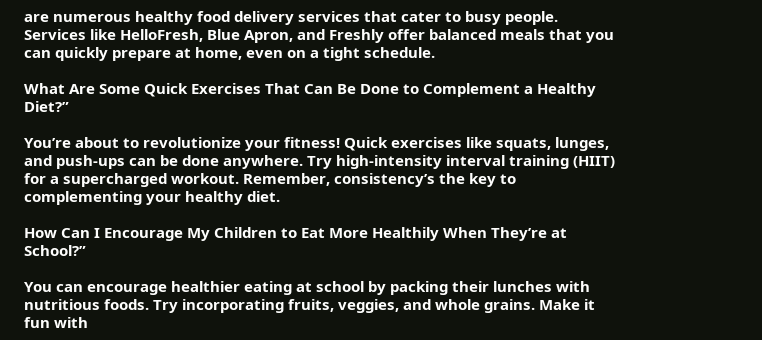are numerous healthy food delivery services that cater to busy people. Services like HelloFresh, Blue Apron, and Freshly offer balanced meals that you can quickly prepare at home, even on a tight schedule.

What Are Some Quick Exercises That Can Be Done to Complement a Healthy Diet?”

You’re about to revolutionize your fitness! Quick exercises like squats, lunges, and push-ups can be done anywhere. Try high-intensity interval training (HIIT) for a supercharged workout. Remember, consistency’s the key to complementing your healthy diet.

How Can I Encourage My Children to Eat More Healthily When They’re at School?”

You can encourage healthier eating at school by packing their lunches with nutritious foods. Try incorporating fruits, veggies, and whole grains. Make it fun with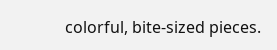colorful, bite-sized pieces.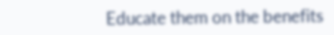Educate them on the benefits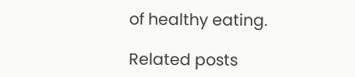of healthy eating.

Related posts